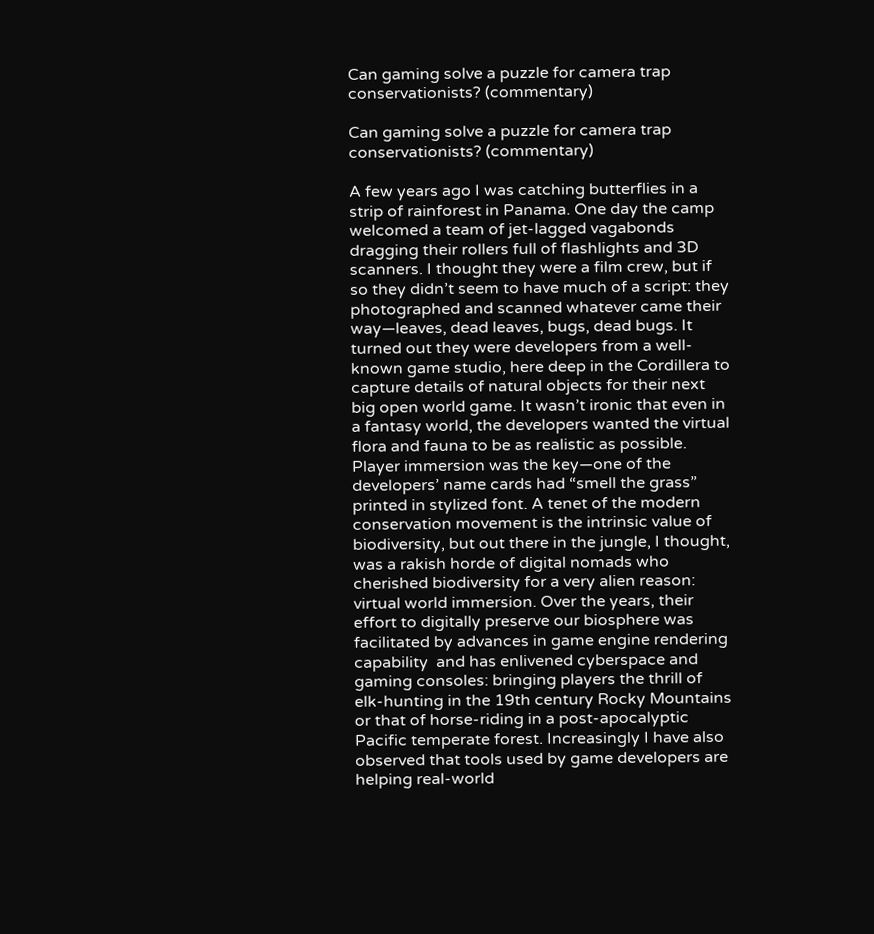Can gaming solve a puzzle for camera trap conservationists? (commentary)

Can gaming solve a puzzle for camera trap conservationists? (commentary)

A few years ago I was catching butterflies in a strip of rainforest in Panama. One day the camp welcomed a team of jet-lagged vagabonds dragging their rollers full of flashlights and 3D scanners. I thought they were a film crew, but if so they didn’t seem to have much of a script: they photographed and scanned whatever came their way—leaves, dead leaves, bugs, dead bugs. It turned out they were developers from a well-known game studio, here deep in the Cordillera to capture details of natural objects for their next big open world game. It wasn’t ironic that even in a fantasy world, the developers wanted the virtual flora and fauna to be as realistic as possible. Player immersion was the key—one of the developers’ name cards had “smell the grass” printed in stylized font. A tenet of the modern conservation movement is the intrinsic value of biodiversity, but out there in the jungle, I thought, was a rakish horde of digital nomads who cherished biodiversity for a very alien reason: virtual world immersion. Over the years, their effort to digitally preserve our biosphere was facilitated by advances in game engine rendering capability  and has enlivened cyberspace and gaming consoles: bringing players the thrill of elk-hunting in the 19th century Rocky Mountains or that of horse-riding in a post-apocalyptic Pacific temperate forest. Increasingly I have also observed that tools used by game developers are helping real-world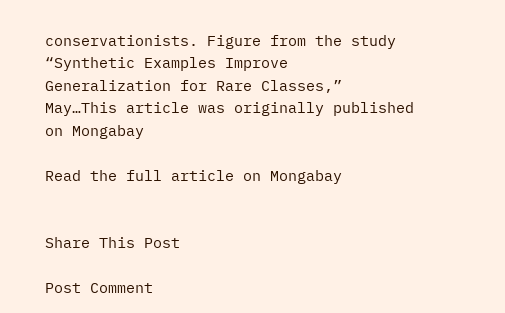conservationists. Figure from the study “Synthetic Examples Improve Generalization for Rare Classes,” May…This article was originally published on Mongabay

Read the full article on Mongabay


Share This Post

Post Comment